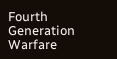Fourth Generation Warfare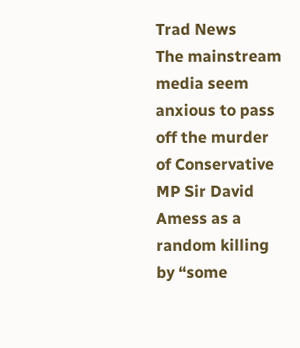Trad News
The mainstream media seem anxious to pass off the murder of Conservative MP Sir David Amess as a random killing by “some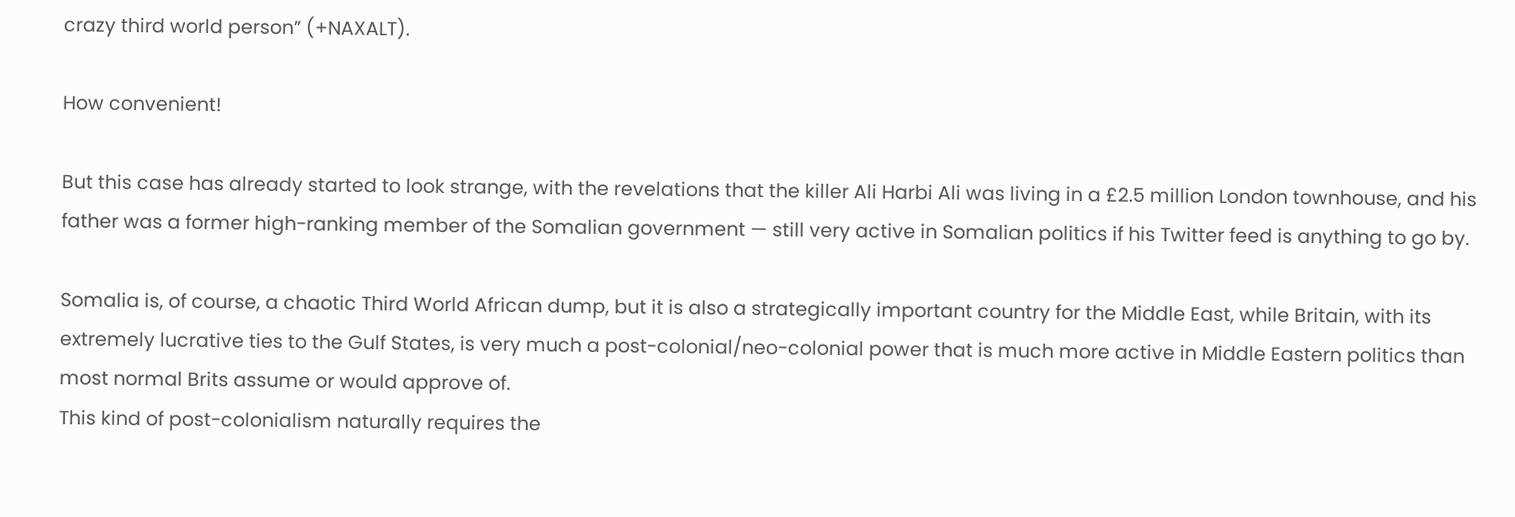crazy third world person” (+NAXALT).

How convenient!

But this case has already started to look strange, with the revelations that the killer Ali Harbi Ali was living in a £2.5 million London townhouse, and his father was a former high-ranking member of the Somalian government — still very active in Somalian politics if his Twitter feed is anything to go by.

Somalia is, of course, a chaotic Third World African dump, but it is also a strategically important country for the Middle East, while Britain, with its extremely lucrative ties to the Gulf States, is very much a post-colonial/neo-colonial power that is much more active in Middle Eastern politics than most normal Brits assume or would approve of.
This kind of post-colonialism naturally requires the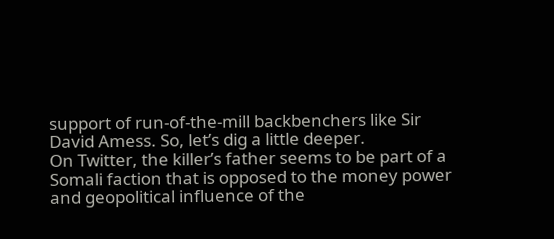support of run-of-the-mill backbenchers like Sir David Amess. So, let’s dig a little deeper.
On Twitter, the killer’s father seems to be part of a Somali faction that is opposed to the money power and geopolitical influence of the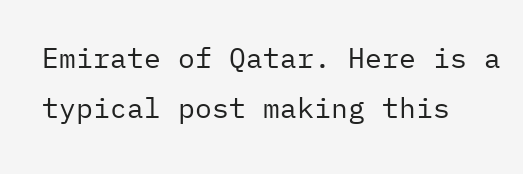Emirate of Qatar. Here is a typical post making this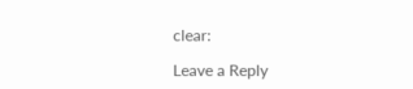clear:

Leave a Reply